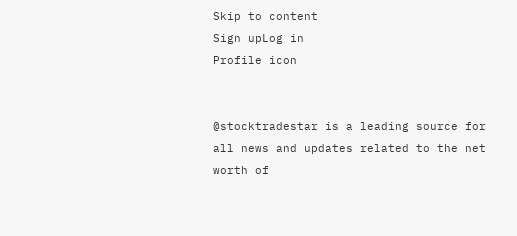Skip to content
Sign upLog in
Profile icon


@stocktradestar is a leading source for all news and updates related to the net worth of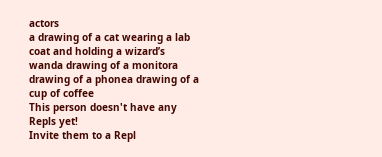actors
a drawing of a cat wearing a lab coat and holding a wizard’s wanda drawing of a monitora drawing of a phonea drawing of a cup of coffee
This person doesn't have any Repls yet!
Invite them to a Repl